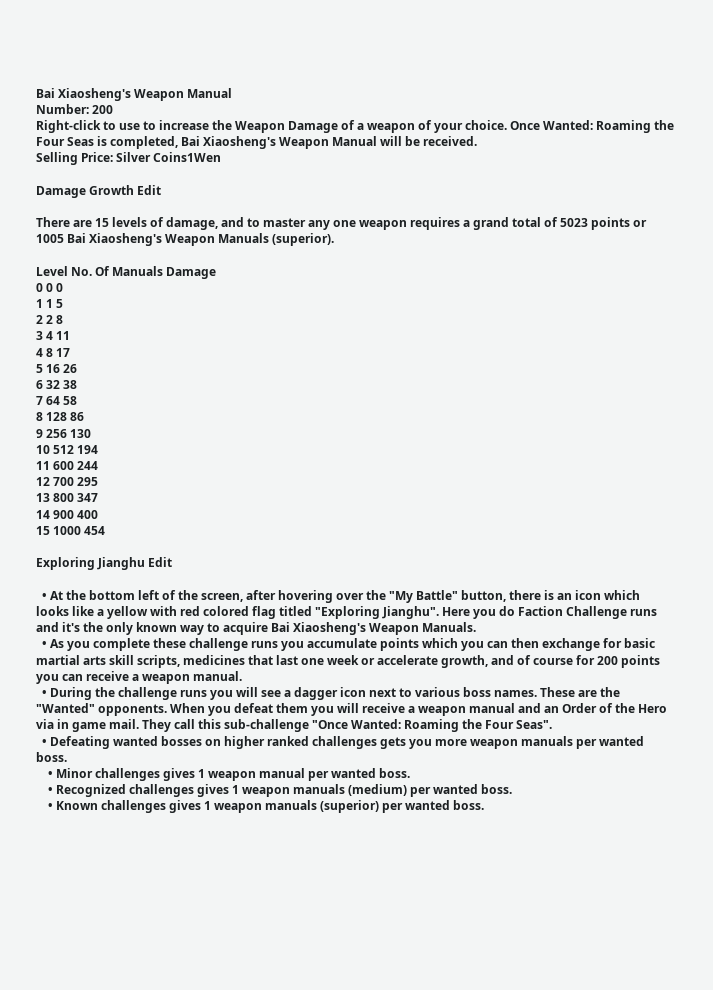Bai Xiaosheng's Weapon Manual
Number: 200
Right-click to use to increase the Weapon Damage of a weapon of your choice. Once Wanted: Roaming the Four Seas is completed, Bai Xiaosheng's Weapon Manual will be received.
Selling Price: Silver Coins1Wen

Damage Growth Edit

There are 15 levels of damage, and to master any one weapon requires a grand total of 5023 points or 1005 Bai Xiaosheng's Weapon Manuals (superior).

Level No. Of Manuals Damage
0 0 0
1 1 5
2 2 8
3 4 11
4 8 17
5 16 26
6 32 38
7 64 58
8 128 86
9 256 130
10 512 194
11 600 244
12 700 295
13 800 347
14 900 400
15 1000 454

Exploring Jianghu Edit

  • At the bottom left of the screen, after hovering over the "My Battle" button, there is an icon which looks like a yellow with red colored flag titled "Exploring Jianghu". Here you do Faction Challenge runs and it's the only known way to acquire Bai Xiaosheng's Weapon Manuals.
  • As you complete these challenge runs you accumulate points which you can then exchange for basic martial arts skill scripts, medicines that last one week or accelerate growth, and of course for 200 points you can receive a weapon manual.
  • During the challenge runs you will see a dagger icon next to various boss names. These are the "Wanted" opponents. When you defeat them you will receive a weapon manual and an Order of the Hero via in game mail. They call this sub-challenge "Once Wanted: Roaming the Four Seas".
  • Defeating wanted bosses on higher ranked challenges gets you more weapon manuals per wanted boss.
    • Minor challenges gives 1 weapon manual per wanted boss.
    • Recognized challenges gives 1 weapon manuals (medium) per wanted boss.
    • Known challenges gives 1 weapon manuals (superior) per wanted boss.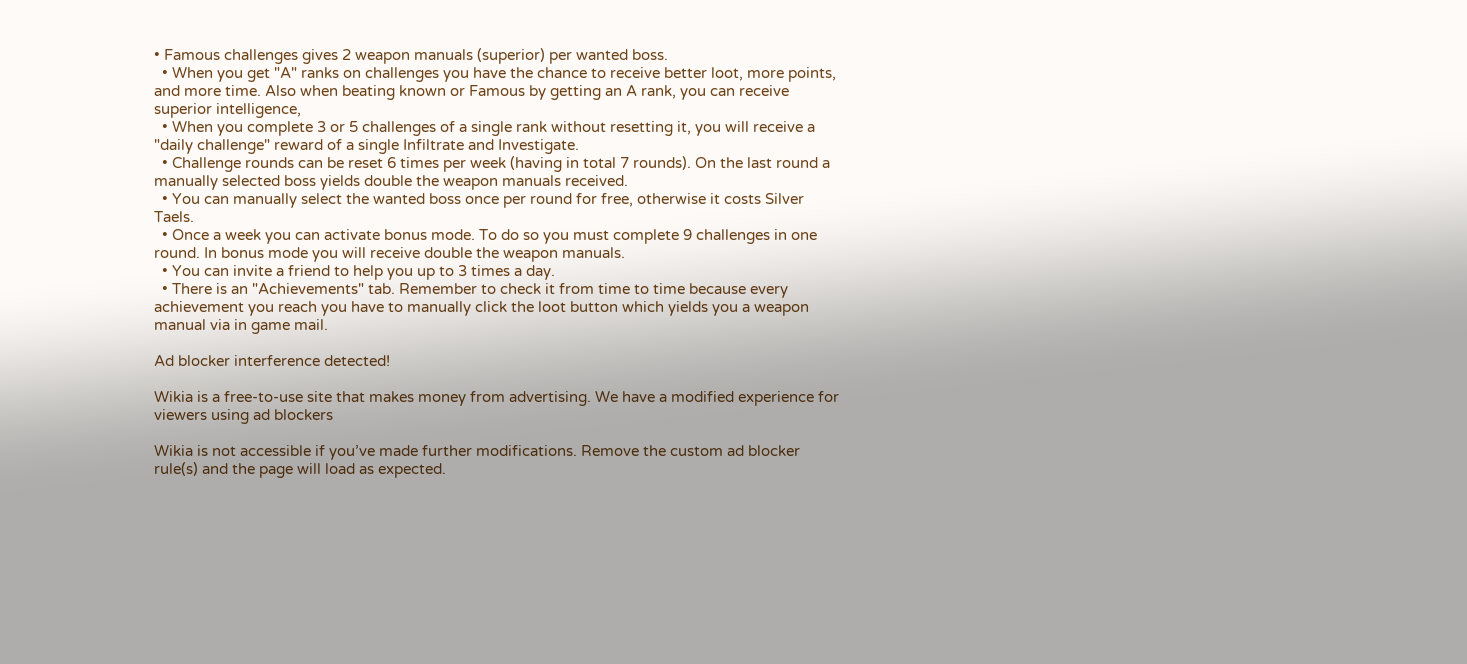• Famous challenges gives 2 weapon manuals (superior) per wanted boss.
  • When you get "A" ranks on challenges you have the chance to receive better loot, more points, and more time. Also when beating known or Famous by getting an A rank, you can receive superior intelligence,
  • When you complete 3 or 5 challenges of a single rank without resetting it, you will receive a "daily challenge" reward of a single Infiltrate and Investigate.
  • Challenge rounds can be reset 6 times per week (having in total 7 rounds). On the last round a manually selected boss yields double the weapon manuals received.
  • You can manually select the wanted boss once per round for free, otherwise it costs Silver Taels.
  • Once a week you can activate bonus mode. To do so you must complete 9 challenges in one round. In bonus mode you will receive double the weapon manuals.
  • You can invite a friend to help you up to 3 times a day.
  • There is an "Achievements" tab. Remember to check it from time to time because every achievement you reach you have to manually click the loot button which yields you a weapon manual via in game mail.

Ad blocker interference detected!

Wikia is a free-to-use site that makes money from advertising. We have a modified experience for viewers using ad blockers

Wikia is not accessible if you’ve made further modifications. Remove the custom ad blocker rule(s) and the page will load as expected.